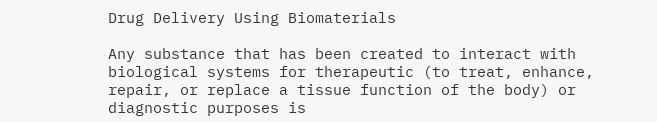Drug Delivery Using Biomaterials

Any substance that has been created to interact with biological systems for therapeutic (to treat, enhance, repair, or replace a tissue function of the body) or diagnostic purposes is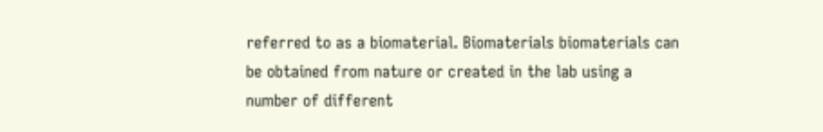referred to as a biomaterial. Biomaterials biomaterials can be obtained from nature or created in the lab using a number of different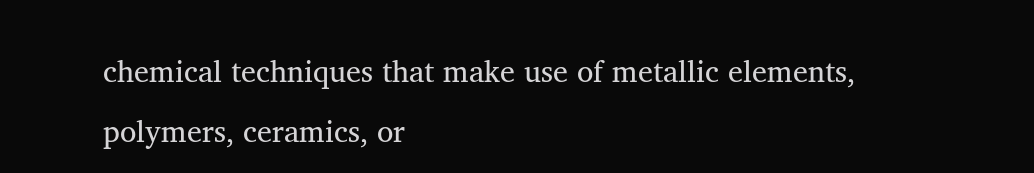chemical techniques that make use of metallic elements, polymers, ceramics, or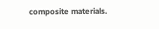composite materials.